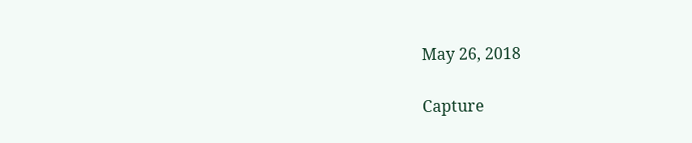May 26, 2018

Capture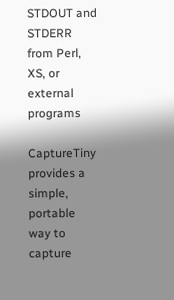STDOUT and STDERR from Perl, XS, or external programs

CaptureTiny provides a simple, portable way to capture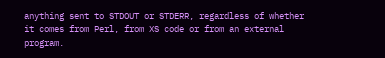anything sent to STDOUT or STDERR, regardless of whether it comes from Perl, from XS code or from an external program.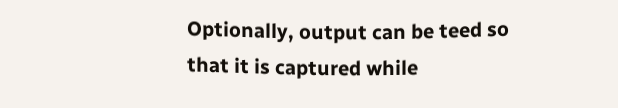Optionally, output can be teed so that it is captured while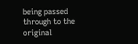being passed through to the original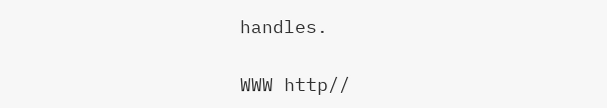handles.

WWW http//